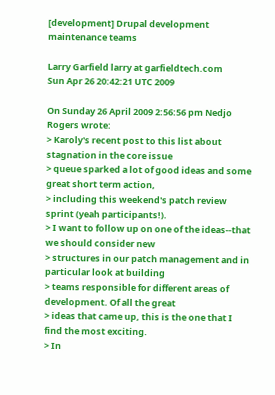[development] Drupal development maintenance teams

Larry Garfield larry at garfieldtech.com
Sun Apr 26 20:42:21 UTC 2009

On Sunday 26 April 2009 2:56:56 pm Nedjo Rogers wrote:
> Karoly's recent post to this list about stagnation in the core issue
> queue sparked a lot of good ideas and some great short term action,
> including this weekend's patch review sprint (yeah participants!).
> I want to follow up on one of the ideas--that we should consider new
> structures in our patch management and in particular look at building
> teams responsible for different areas of development. Of all the great
> ideas that came up, this is the one that I find the most exciting.
> In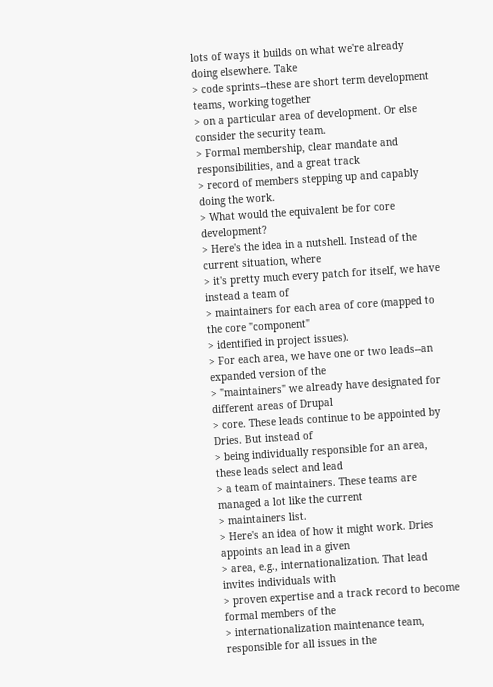lots of ways it builds on what we're already doing elsewhere. Take
> code sprints--these are short term development teams, working together
> on a particular area of development. Or else consider the security team.
> Formal membership, clear mandate and responsibilities, and a great track
> record of members stepping up and capably doing the work.
> What would the equivalent be for core development?
> Here's the idea in a nutshell. Instead of the current situation, where
> it's pretty much every patch for itself, we have instead a team of
> maintainers for each area of core (mapped to the core "component"
> identified in project issues).
> For each area, we have one or two leads--an expanded version of the
> "maintainers" we already have designated for different areas of Drupal
> core. These leads continue to be appointed by Dries. But instead of
> being individually responsible for an area, these leads select and lead
> a team of maintainers. These teams are managed a lot like the current
> maintainers list.
> Here's an idea of how it might work. Dries appoints an lead in a given
> area, e.g., internationalization. That lead invites individuals with
> proven expertise and a track record to become formal members of the
> internationalization maintenance team, responsible for all issues in the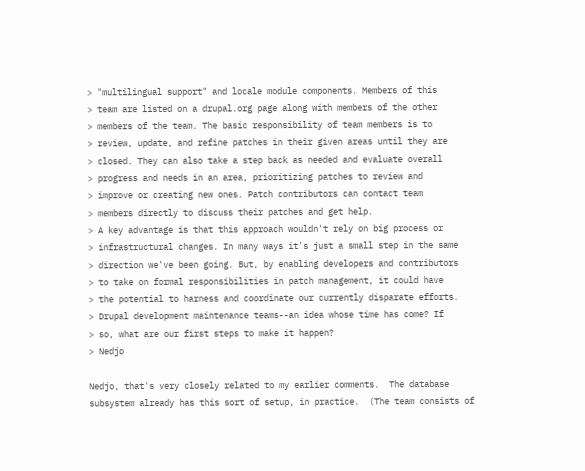> "multilingual support" and locale module components. Members of this
> team are listed on a drupal.org page along with members of the other
> members of the team. The basic responsibility of team members is to
> review, update, and refine patches in their given areas until they are
> closed. They can also take a step back as needed and evaluate overall
> progress and needs in an area, prioritizing patches to review and
> improve or creating new ones. Patch contributors can contact team
> members directly to discuss their patches and get help.
> A key advantage is that this approach wouldn't rely on big process or
> infrastructural changes. In many ways it's just a small step in the same
> direction we've been going. But, by enabling developers and contributors
> to take on formal responsibilities in patch management, it could have
> the potential to harness and coordinate our currently disparate efforts.
> Drupal development maintenance teams--an idea whose time has come? If
> so, what are our first steps to make it happen?
> Nedjo

Nedjo, that's very closely related to my earlier comments.  The database
subsystem already has this sort of setup, in practice.  (The team consists of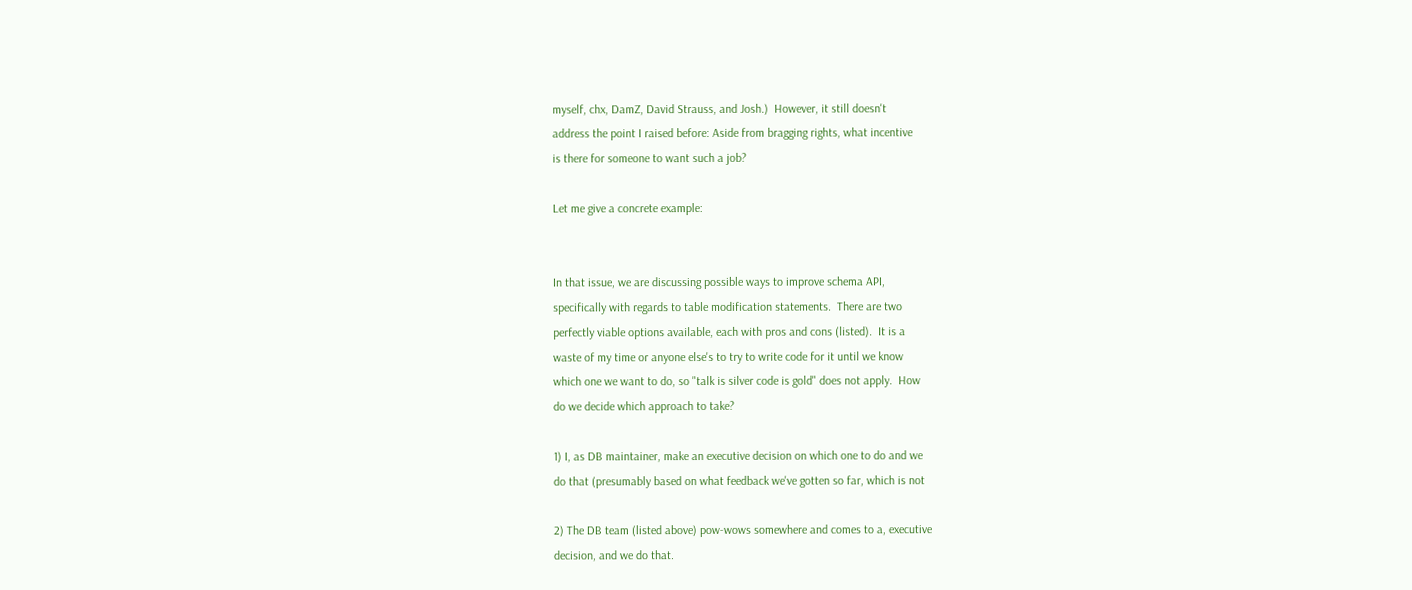myself, chx, DamZ, David Strauss, and Josh.)  However, it still doesn't
address the point I raised before: Aside from bragging rights, what incentive
is there for someone to want such a job?

Let me give a concrete example:


In that issue, we are discussing possible ways to improve schema API,
specifically with regards to table modification statements.  There are two
perfectly viable options available, each with pros and cons (listed).  It is a
waste of my time or anyone else's to try to write code for it until we know
which one we want to do, so "talk is silver code is gold" does not apply.  How
do we decide which approach to take?

1) I, as DB maintainer, make an executive decision on which one to do and we
do that (presumably based on what feedback we've gotten so far, which is not

2) The DB team (listed above) pow-wows somewhere and comes to a, executive
decision, and we do that.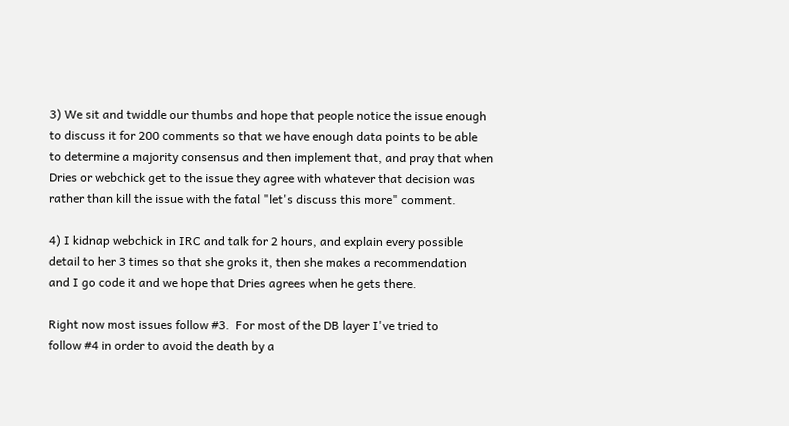3) We sit and twiddle our thumbs and hope that people notice the issue enough
to discuss it for 200 comments so that we have enough data points to be able
to determine a majority consensus and then implement that, and pray that when
Dries or webchick get to the issue they agree with whatever that decision was
rather than kill the issue with the fatal "let's discuss this more" comment.

4) I kidnap webchick in IRC and talk for 2 hours, and explain every possible
detail to her 3 times so that she groks it, then she makes a recommendation
and I go code it and we hope that Dries agrees when he gets there.

Right now most issues follow #3.  For most of the DB layer I've tried to
follow #4 in order to avoid the death by a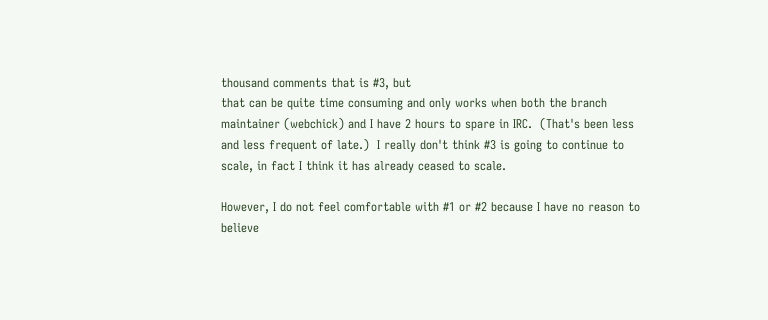thousand comments that is #3, but
that can be quite time consuming and only works when both the branch
maintainer (webchick) and I have 2 hours to spare in IRC.  (That's been less
and less frequent of late.)  I really don't think #3 is going to continue to
scale, in fact I think it has already ceased to scale.

However, I do not feel comfortable with #1 or #2 because I have no reason to
believe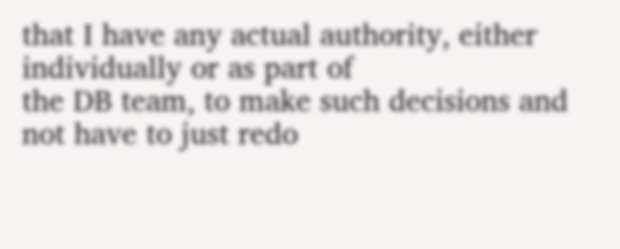that I have any actual authority, either individually or as part of
the DB team, to make such decisions and not have to just redo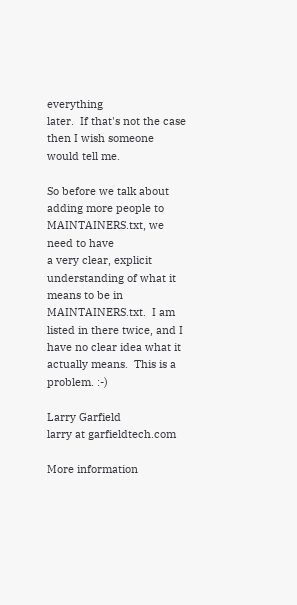everything
later.  If that's not the case then I wish someone would tell me.

So before we talk about adding more people to MAINTAINERS.txt, we need to have
a very clear, explicit understanding of what it means to be in
MAINTAINERS.txt.  I am listed in there twice, and I have no clear idea what it
actually means.  This is a problem. :-)

Larry Garfield
larry at garfieldtech.com

More information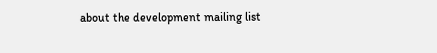about the development mailing list